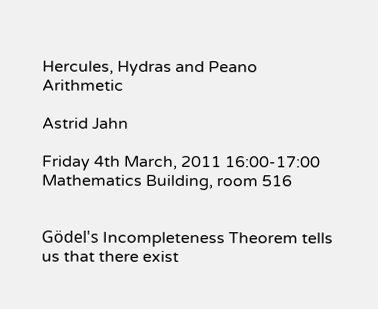Hercules, Hydras and Peano Arithmetic

Astrid Jahn

Friday 4th March, 2011 16:00-17:00 Mathematics Building, room 516


Gödel's Incompleteness Theorem tells us that there exist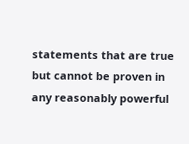statements that are true but cannot be proven in any reasonably powerful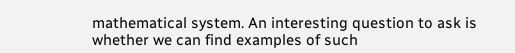mathematical system. An interesting question to ask is whether we can find examples of such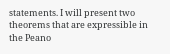statements. I will present two theorems that are expressible in the Peano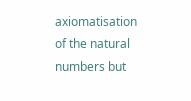axiomatisation of the natural numbers but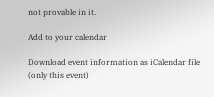not provable in it.

Add to your calendar

Download event information as iCalendar file (only this event)